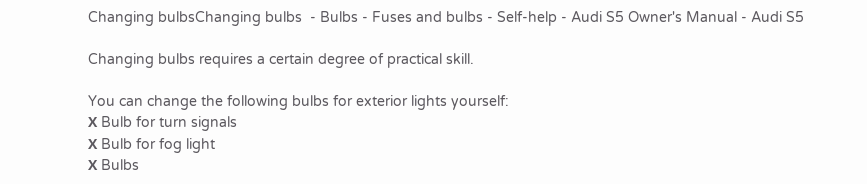Changing bulbsChanging bulbs  - Bulbs - Fuses and bulbs - Self-help - Audi S5 Owner's Manual - Audi S5

Changing bulbs requires a certain degree of practical skill.

You can change the following bulbs for exterior lights yourself:
Х Bulb for turn signals
Х Bulb for fog light
Х Bulbs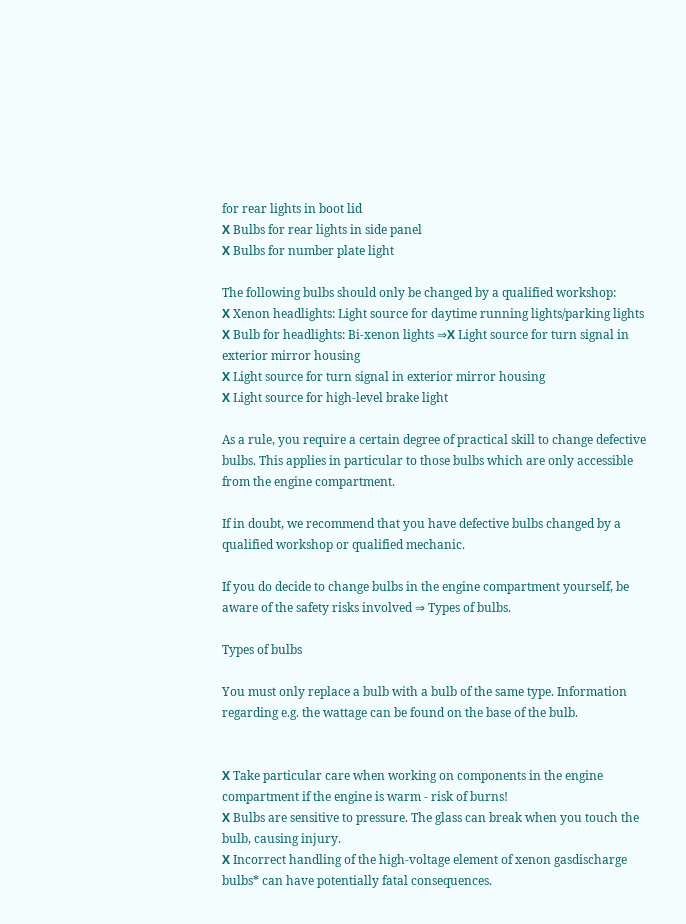for rear lights in boot lid
Х Bulbs for rear lights in side panel
Х Bulbs for number plate light

The following bulbs should only be changed by a qualified workshop:
Х Xenon headlights: Light source for daytime running lights/parking lights
Х Bulb for headlights: Bi-xenon lights ⇒Х Light source for turn signal in exterior mirror housing
Х Light source for turn signal in exterior mirror housing
Х Light source for high-level brake light

As a rule, you require a certain degree of practical skill to change defective bulbs. This applies in particular to those bulbs which are only accessible from the engine compartment.

If in doubt, we recommend that you have defective bulbs changed by a qualified workshop or qualified mechanic.

If you do decide to change bulbs in the engine compartment yourself, be aware of the safety risks involved ⇒ Types of bulbs.

Types of bulbs

You must only replace a bulb with a bulb of the same type. Information regarding e.g. the wattage can be found on the base of the bulb.


Х Take particular care when working on components in the engine compartment if the engine is warm - risk of burns!
Х Bulbs are sensitive to pressure. The glass can break when you touch the bulb, causing injury.
Х Incorrect handling of the high-voltage element of xenon gasdischarge bulbs* can have potentially fatal consequences.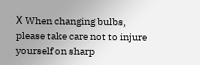Х When changing bulbs, please take care not to injure yourself on sharp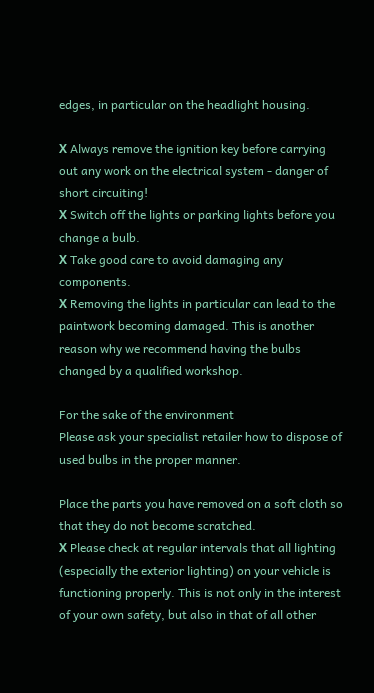edges, in particular on the headlight housing.

Х Always remove the ignition key before carrying out any work on the electrical system - danger of short circuiting!
Х Switch off the lights or parking lights before you change a bulb.
Х Take good care to avoid damaging any components.
Х Removing the lights in particular can lead to the paintwork becoming damaged. This is another reason why we recommend having the bulbs changed by a qualified workshop.

For the sake of the environment
Please ask your specialist retailer how to dispose of used bulbs in the proper manner.

Place the parts you have removed on a soft cloth so that they do not become scratched.
Х Please check at regular intervals that all lighting (especially the exterior lighting) on your vehicle is functioning properly. This is not only in the interest of your own safety, but also in that of all other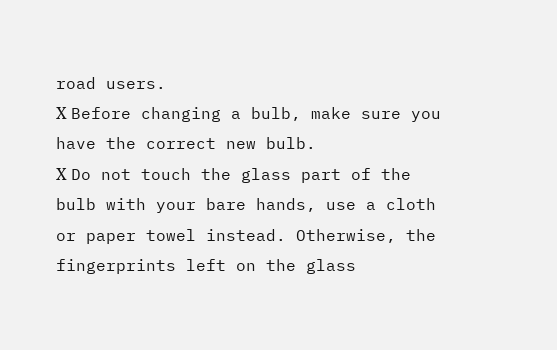road users.
Х Before changing a bulb, make sure you have the correct new bulb.
Х Do not touch the glass part of the bulb with your bare hands, use a cloth or paper towel instead. Otherwise, the fingerprints left on the glass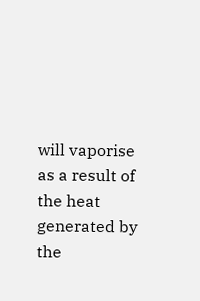will vaporise as a result of the heat generated by the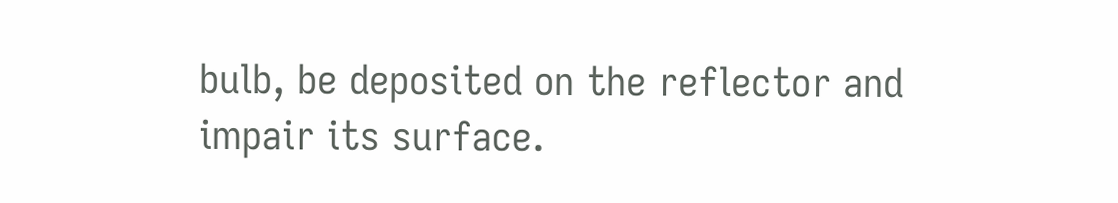bulb, be deposited on the reflector and impair its surface.